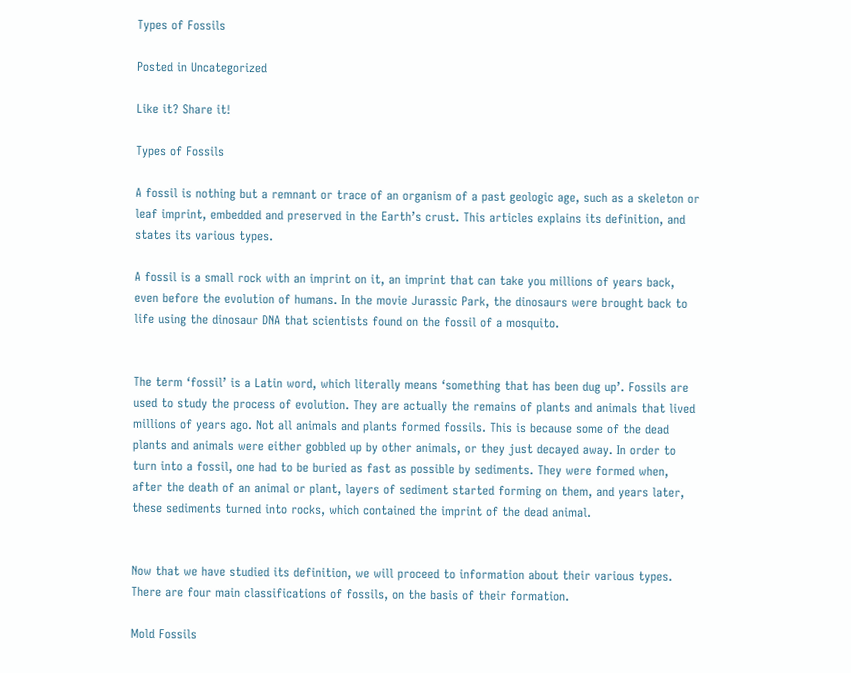Types of Fossils

Posted in Uncategorized

Like it? Share it!

Types of Fossils

A fossil is nothing but a remnant or trace of an organism of a past geologic age, such as a skeleton or leaf imprint, embedded and preserved in the Earth’s crust. This articles explains its definition, and states its various types.

A fossil is a small rock with an imprint on it, an imprint that can take you millions of years back, even before the evolution of humans. In the movie Jurassic Park, the dinosaurs were brought back to life using the dinosaur DNA that scientists found on the fossil of a mosquito.


The term ‘fossil’ is a Latin word, which literally means ‘something that has been dug up’. Fossils are used to study the process of evolution. They are actually the remains of plants and animals that lived millions of years ago. Not all animals and plants formed fossils. This is because some of the dead plants and animals were either gobbled up by other animals, or they just decayed away. In order to turn into a fossil, one had to be buried as fast as possible by sediments. They were formed when, after the death of an animal or plant, layers of sediment started forming on them, and years later, these sediments turned into rocks, which contained the imprint of the dead animal.


Now that we have studied its definition, we will proceed to information about their various types. There are four main classifications of fossils, on the basis of their formation.

Mold Fossils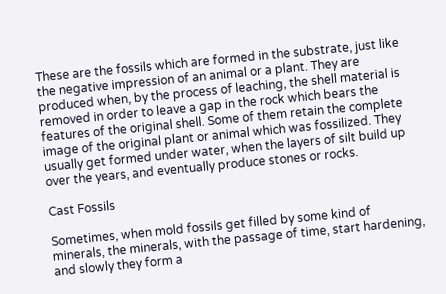These are the fossils which are formed in the substrate, just like the negative impression of an animal or a plant. They are produced when, by the process of leaching, the shell material is removed in order to leave a gap in the rock which bears the features of the original shell. Some of them retain the complete image of the original plant or animal which was fossilized. They usually get formed under water, when the layers of silt build up over the years, and eventually produce stones or rocks.

Cast Fossils

Sometimes, when mold fossils get filled by some kind of minerals, the minerals, with the passage of time, start hardening, and slowly they form a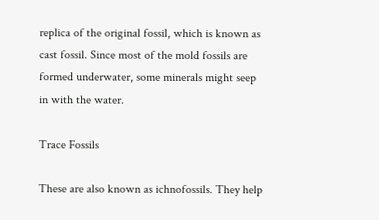replica of the original fossil, which is known as cast fossil. Since most of the mold fossils are formed underwater, some minerals might seep in with the water.

Trace Fossils

These are also known as ichnofossils. They help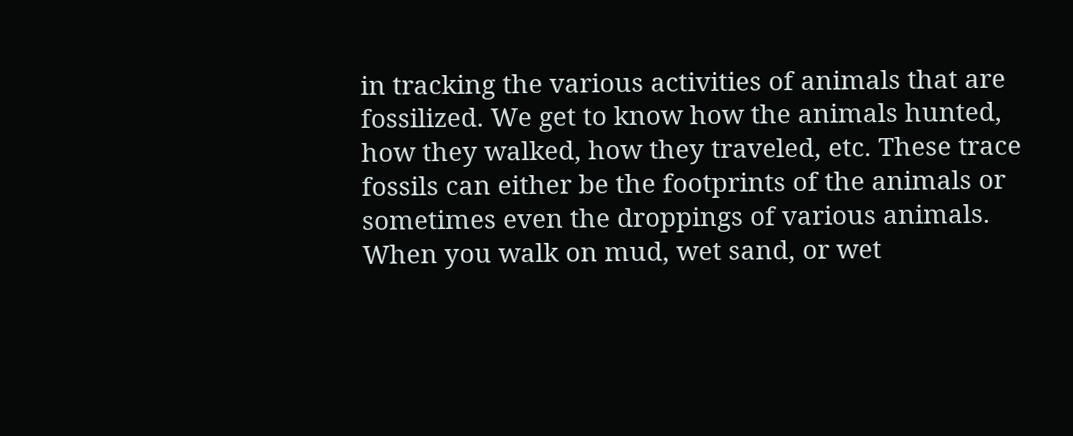in tracking the various activities of animals that are fossilized. We get to know how the animals hunted, how they walked, how they traveled, etc. These trace fossils can either be the footprints of the animals or sometimes even the droppings of various animals. When you walk on mud, wet sand, or wet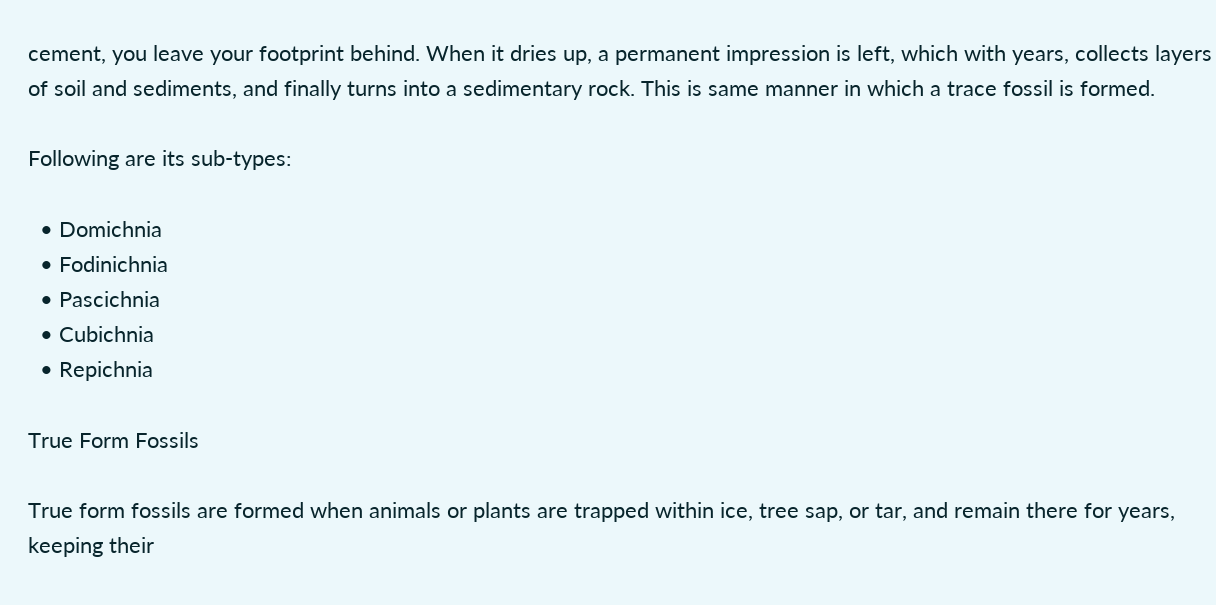cement, you leave your footprint behind. When it dries up, a permanent impression is left, which with years, collects layers of soil and sediments, and finally turns into a sedimentary rock. This is same manner in which a trace fossil is formed.

Following are its sub-types:

  • Domichnia
  • Fodinichnia
  • Pascichnia
  • Cubichnia
  • Repichnia

True Form Fossils

True form fossils are formed when animals or plants are trapped within ice, tree sap, or tar, and remain there for years, keeping their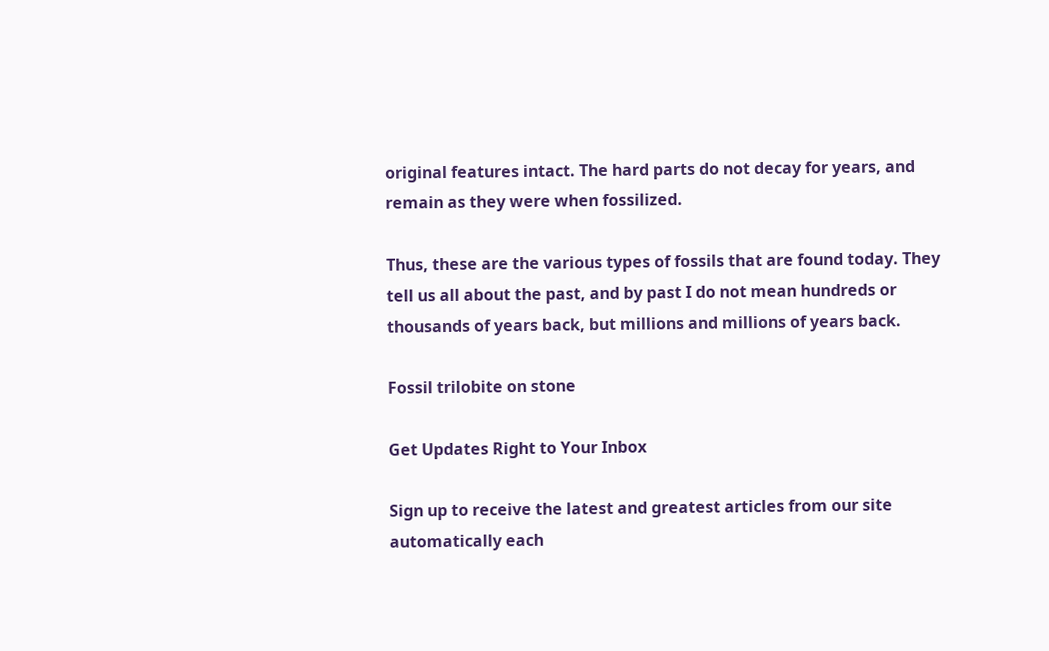original features intact. The hard parts do not decay for years, and remain as they were when fossilized.

Thus, these are the various types of fossils that are found today. They tell us all about the past, and by past I do not mean hundreds or thousands of years back, but millions and millions of years back.

Fossil trilobite on stone

Get Updates Right to Your Inbox

Sign up to receive the latest and greatest articles from our site automatically each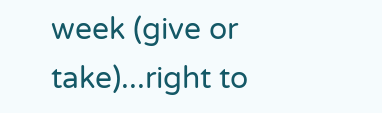week (give or take)...right to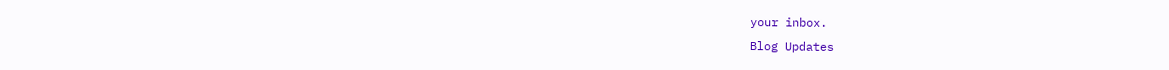your inbox.
Blog Updates